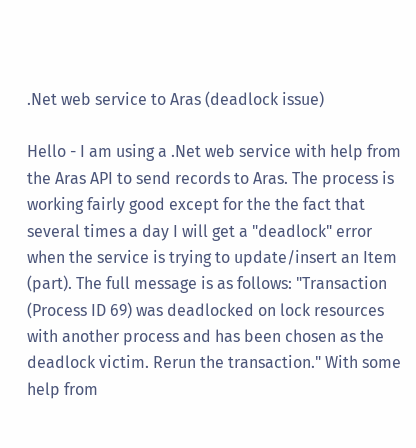.Net web service to Aras (deadlock issue)

Hello - I am using a .Net web service with help from the Aras API to send records to Aras. The process is working fairly good except for the the fact that several times a day I will get a "deadlock" error when the service is trying to update/insert an Item (part). The full message is as follows: "Transaction (Process ID 69) was deadlocked on lock resources with another process and has been chosen as the deadlock victim. Rerun the transaction." With some help from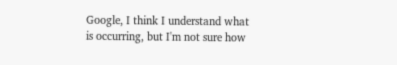Google, I think I understand what is occurring, but I'm not sure how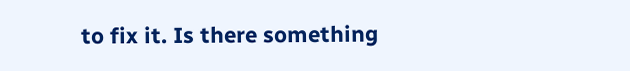to fix it. Is there something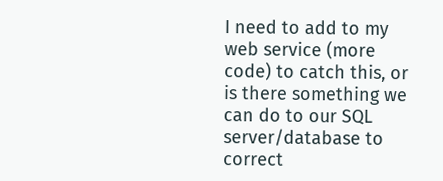I need to add to my web service (more code) to catch this, or is there something we can do to our SQL server/database to correct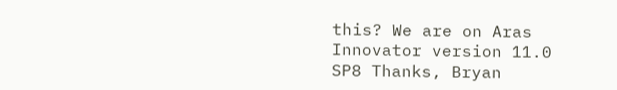this? We are on Aras Innovator version 11.0 SP8 Thanks, Bryan